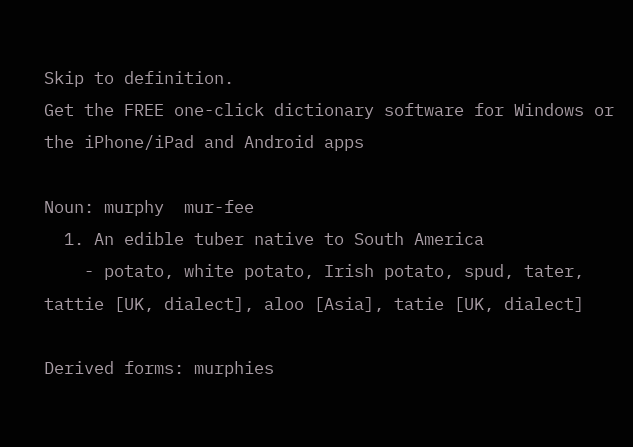Skip to definition.
Get the FREE one-click dictionary software for Windows or the iPhone/iPad and Android apps

Noun: murphy  mur-fee
  1. An edible tuber native to South America
    - potato, white potato, Irish potato, spud, tater, tattie [UK, dialect], aloo [Asia], tatie [UK, dialect]

Derived forms: murphies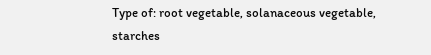Type of: root vegetable, solanaceous vegetable, starches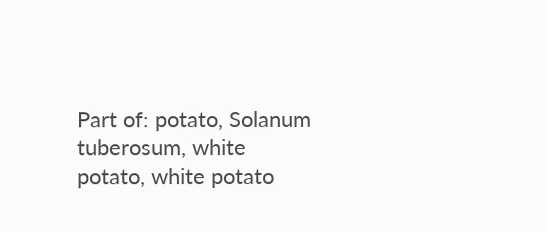Part of: potato, Solanum tuberosum, white potato, white potato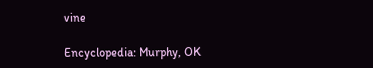vine

Encyclopedia: Murphy, OK